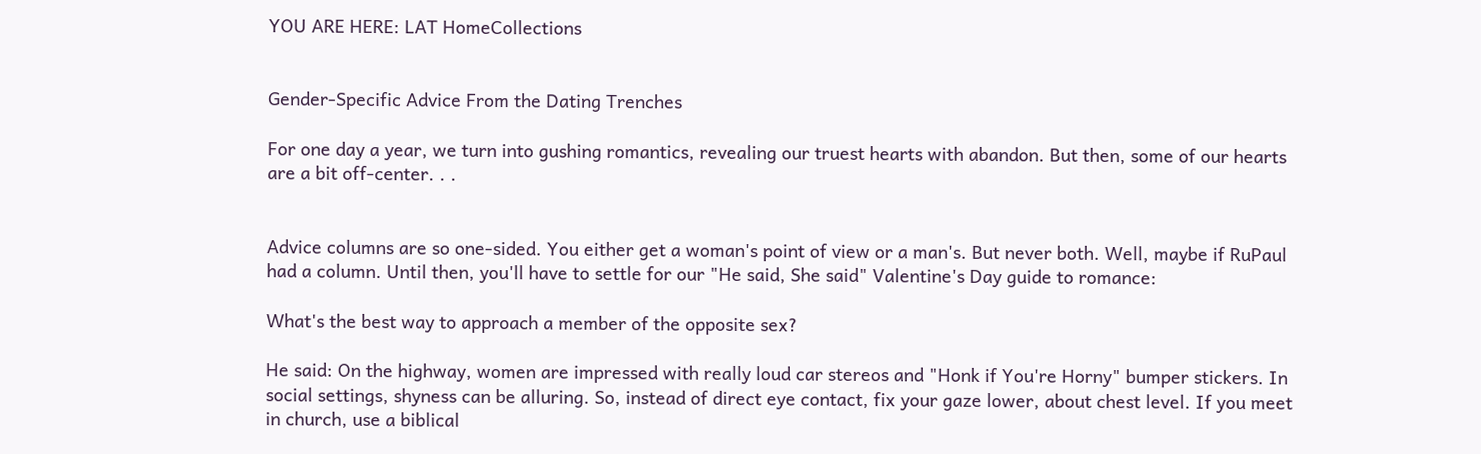YOU ARE HERE: LAT HomeCollections


Gender-Specific Advice From the Dating Trenches

For one day a year, we turn into gushing romantics, revealing our truest hearts with abandon. But then, some of our hearts are a bit off-center. . .


Advice columns are so one-sided. You either get a woman's point of view or a man's. But never both. Well, maybe if RuPaul had a column. Until then, you'll have to settle for our "He said, She said" Valentine's Day guide to romance:

What's the best way to approach a member of the opposite sex?

He said: On the highway, women are impressed with really loud car stereos and "Honk if You're Horny" bumper stickers. In social settings, shyness can be alluring. So, instead of direct eye contact, fix your gaze lower, about chest level. If you meet in church, use a biblical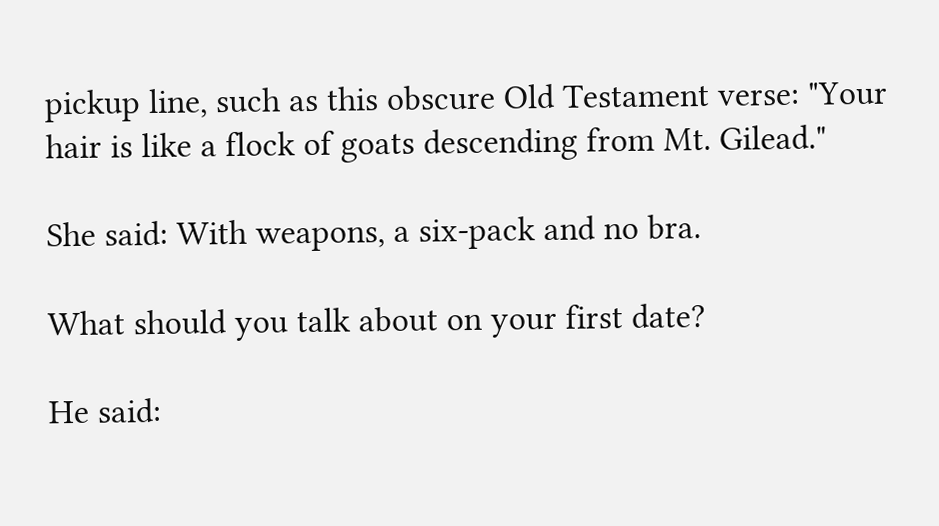pickup line, such as this obscure Old Testament verse: "Your hair is like a flock of goats descending from Mt. Gilead."

She said: With weapons, a six-pack and no bra.

What should you talk about on your first date?

He said: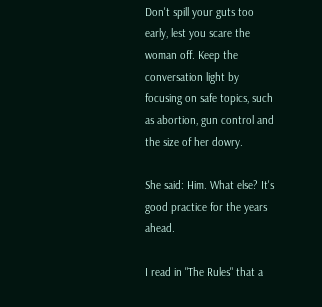Don't spill your guts too early, lest you scare the woman off. Keep the conversation light by focusing on safe topics, such as abortion, gun control and the size of her dowry.

She said: Him. What else? It's good practice for the years ahead.

I read in "The Rules" that a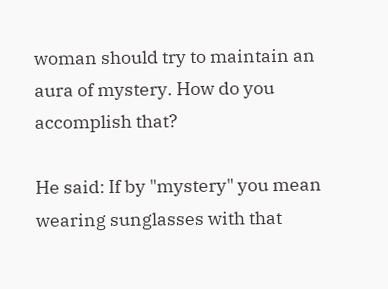woman should try to maintain an aura of mystery. How do you accomplish that?

He said: If by "mystery" you mean wearing sunglasses with that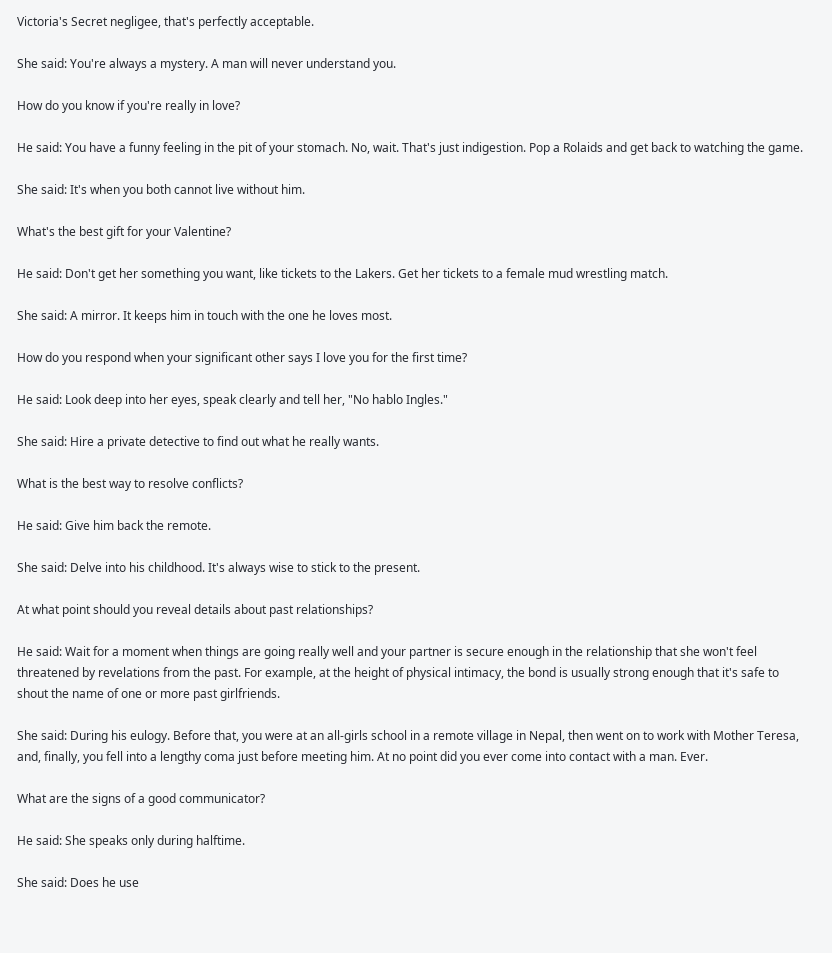Victoria's Secret negligee, that's perfectly acceptable.

She said: You're always a mystery. A man will never understand you.

How do you know if you're really in love?

He said: You have a funny feeling in the pit of your stomach. No, wait. That's just indigestion. Pop a Rolaids and get back to watching the game.

She said: It's when you both cannot live without him.

What's the best gift for your Valentine?

He said: Don't get her something you want, like tickets to the Lakers. Get her tickets to a female mud wrestling match.

She said: A mirror. It keeps him in touch with the one he loves most.

How do you respond when your significant other says I love you for the first time?

He said: Look deep into her eyes, speak clearly and tell her, "No hablo Ingles."

She said: Hire a private detective to find out what he really wants.

What is the best way to resolve conflicts?

He said: Give him back the remote.

She said: Delve into his childhood. It's always wise to stick to the present.

At what point should you reveal details about past relationships?

He said: Wait for a moment when things are going really well and your partner is secure enough in the relationship that she won't feel threatened by revelations from the past. For example, at the height of physical intimacy, the bond is usually strong enough that it's safe to shout the name of one or more past girlfriends.

She said: During his eulogy. Before that, you were at an all-girls school in a remote village in Nepal, then went on to work with Mother Teresa, and, finally, you fell into a lengthy coma just before meeting him. At no point did you ever come into contact with a man. Ever.

What are the signs of a good communicator?

He said: She speaks only during halftime.

She said: Does he use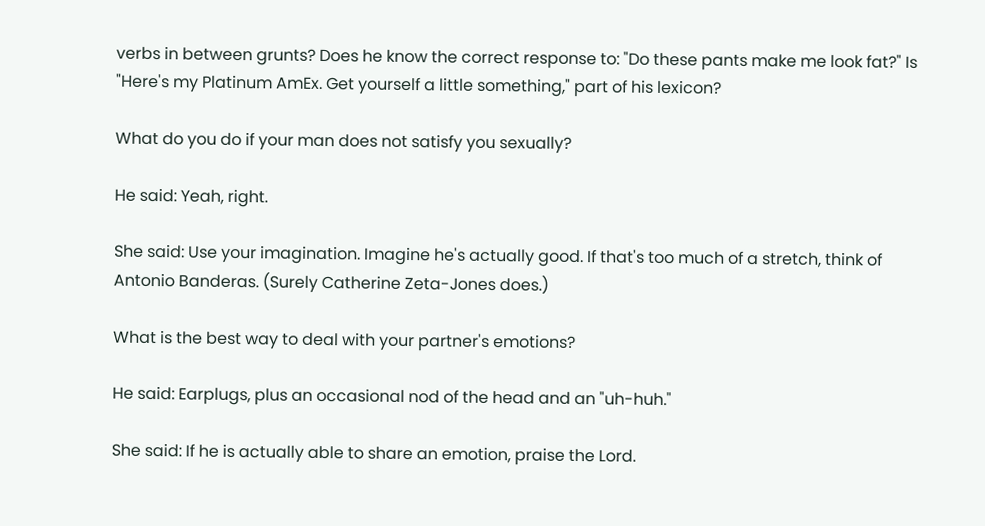verbs in between grunts? Does he know the correct response to: "Do these pants make me look fat?" Is "Here's my Platinum AmEx. Get yourself a little something," part of his lexicon?

What do you do if your man does not satisfy you sexually?

He said: Yeah, right.

She said: Use your imagination. Imagine he's actually good. If that's too much of a stretch, think of Antonio Banderas. (Surely Catherine Zeta-Jones does.)

What is the best way to deal with your partner's emotions?

He said: Earplugs, plus an occasional nod of the head and an "uh-huh."

She said: If he is actually able to share an emotion, praise the Lord.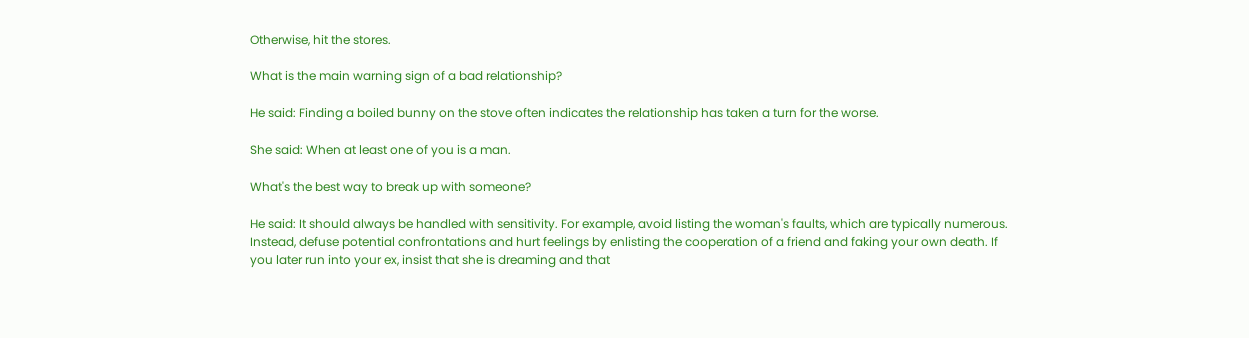Otherwise, hit the stores.

What is the main warning sign of a bad relationship?

He said: Finding a boiled bunny on the stove often indicates the relationship has taken a turn for the worse.

She said: When at least one of you is a man.

What's the best way to break up with someone?

He said: It should always be handled with sensitivity. For example, avoid listing the woman's faults, which are typically numerous. Instead, defuse potential confrontations and hurt feelings by enlisting the cooperation of a friend and faking your own death. If you later run into your ex, insist that she is dreaming and that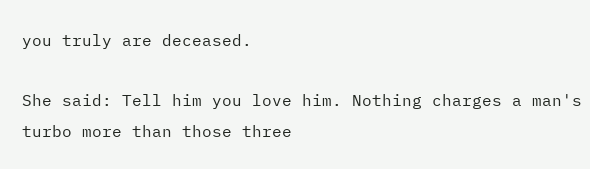you truly are deceased.

She said: Tell him you love him. Nothing charges a man's turbo more than those three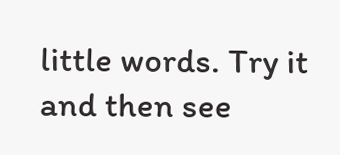little words. Try it and then see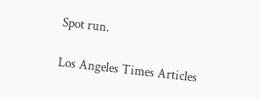Spot run.

Los Angeles Times Articles